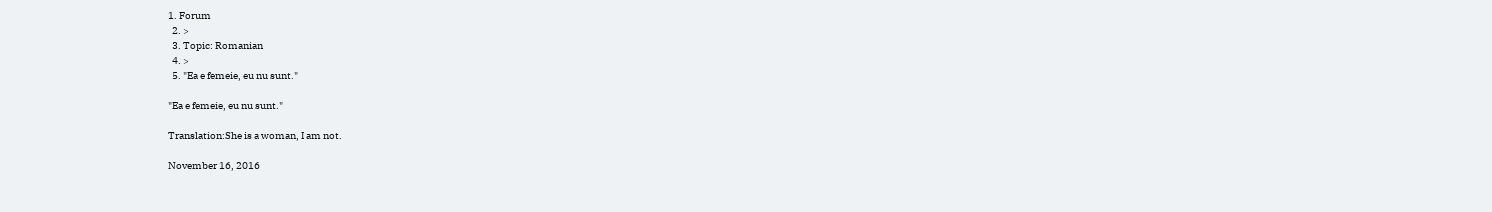1. Forum
  2. >
  3. Topic: Romanian
  4. >
  5. "Ea e femeie, eu nu sunt."

"Ea e femeie, eu nu sunt."

Translation:She is a woman, I am not.

November 16, 2016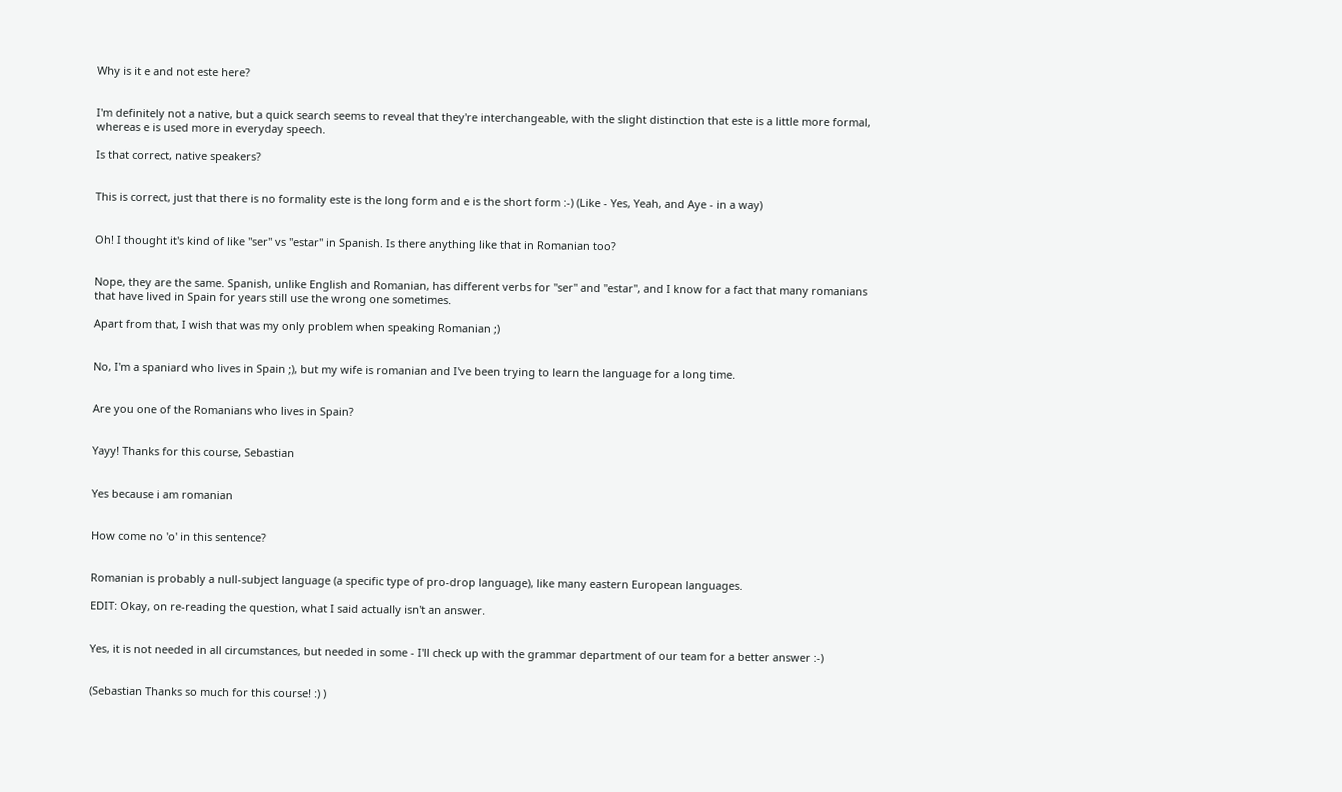Why is it e and not este here?


I'm definitely not a native, but a quick search seems to reveal that they're interchangeable, with the slight distinction that este is a little more formal, whereas e is used more in everyday speech.

Is that correct, native speakers?


This is correct, just that there is no formality este is the long form and e is the short form :-) (Like - Yes, Yeah, and Aye - in a way)


Oh! I thought it's kind of like "ser" vs "estar" in Spanish. Is there anything like that in Romanian too?


Nope, they are the same. Spanish, unlike English and Romanian, has different verbs for "ser" and "estar", and I know for a fact that many romanians that have lived in Spain for years still use the wrong one sometimes.

Apart from that, I wish that was my only problem when speaking Romanian ;)


No, I'm a spaniard who lives in Spain ;), but my wife is romanian and I've been trying to learn the language for a long time.


Are you one of the Romanians who lives in Spain?


Yayy! Thanks for this course, Sebastian


Yes because i am romanian


How come no 'o' in this sentence?


Romanian is probably a null-subject language (a specific type of pro-drop language), like many eastern European languages.

EDIT: Okay, on re-reading the question, what I said actually isn't an answer.


Yes, it is not needed in all circumstances, but needed in some - I'll check up with the grammar department of our team for a better answer :-)


(Sebastian Thanks so much for this course! :) )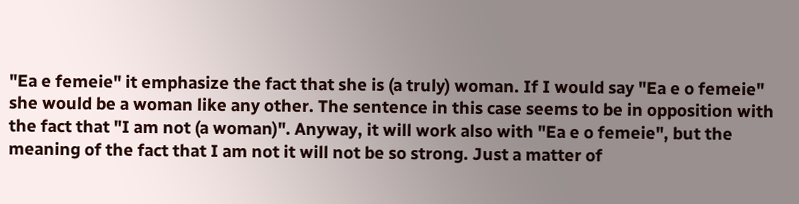"Ea e femeie" it emphasize the fact that she is (a truly) woman. If I would say "Ea e o femeie" she would be a woman like any other. The sentence in this case seems to be in opposition with the fact that "I am not (a woman)". Anyway, it will work also with "Ea e o femeie", but the meaning of the fact that I am not it will not be so strong. Just a matter of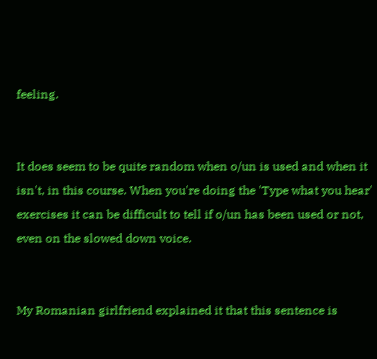feeling.


It does seem to be quite random when o/un is used and when it isn't, in this course. When you're doing the 'Type what you hear' exercises it can be difficult to tell if o/un has been used or not, even on the slowed down voice.


My Romanian girlfriend explained it that this sentence is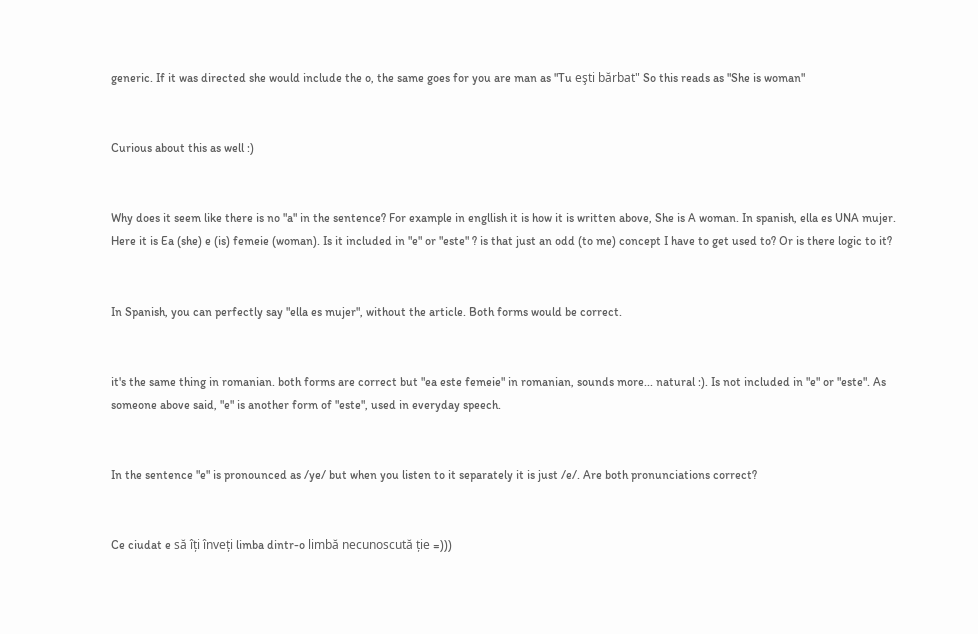generic. If it was directed she would include the o, the same goes for you are man as "Tu eşti bărbat" So this reads as "She is woman"


Curious about this as well :)


Why does it seem like there is no "a" in the sentence? For example in engllish it is how it is written above, She is A woman. In spanish, ella es UNA mujer. Here it is Ea (she) e (is) femeie (woman). Is it included in "e" or "este" ? is that just an odd (to me) concept I have to get used to? Or is there logic to it?


In Spanish, you can perfectly say "ella es mujer", without the article. Both forms would be correct.


it's the same thing in romanian. both forms are correct but "ea este femeie" in romanian, sounds more... natural :). Is not included in "e" or "este". As someone above said, "e" is another form of "este", used in everyday speech.


In the sentence "e" is pronounced as /ye/ but when you listen to it separately it is just /e/. Are both pronunciations correct?


Ce ciudat e să îți înveți limba dintr-o limbă necunoscută ție =)))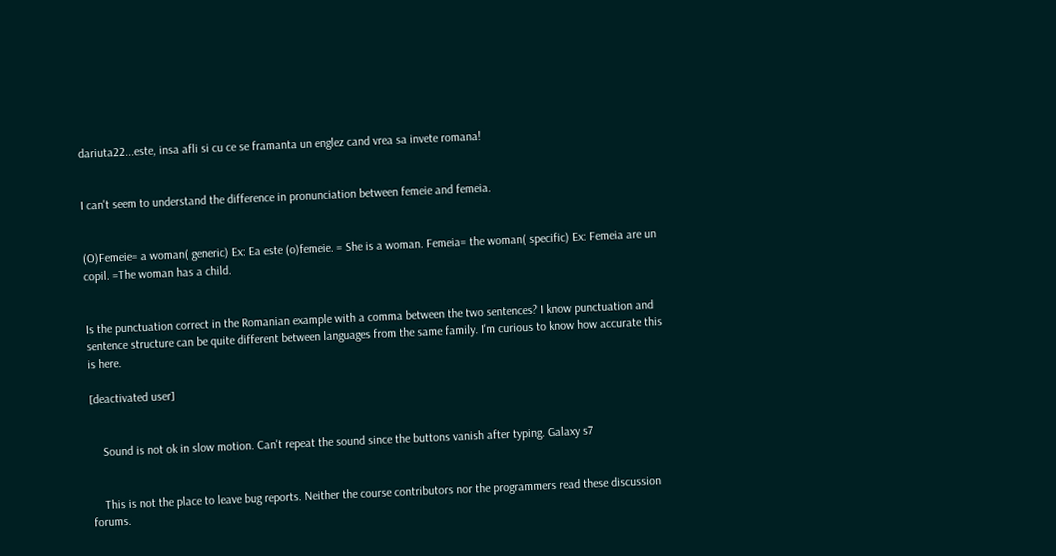dariuta22...este, insa afli si cu ce se framanta un englez cand vrea sa invete romana!


I can't seem to understand the difference in pronunciation between femeie and femeia.


(O)Femeie= a woman( generic) Ex: Ea este (o)femeie. = She is a woman. Femeia= the woman( specific) Ex: Femeia are un copil. =The woman has a child.


Is the punctuation correct in the Romanian example with a comma between the two sentences? I know punctuation and sentence structure can be quite different between languages from the same family. I'm curious to know how accurate this is here.

[deactivated user]


    Sound is not ok in slow motion. Can't repeat the sound since the buttons vanish after typing. Galaxy s7


    This is not the place to leave bug reports. Neither the course contributors nor the programmers read these discussion forums.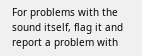For problems with the sound itself, flag it and report a problem with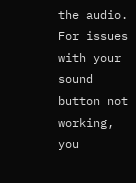the audio. For issues with your sound button not working, you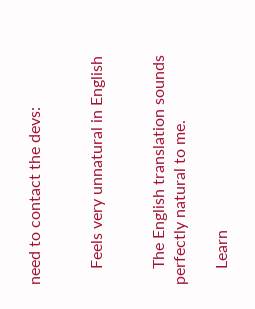need to contact the devs:


    Feels very unnatural in English


    The English translation sounds perfectly natural to me.

    Learn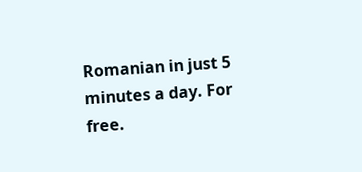Romanian in just 5 minutes a day. For free.